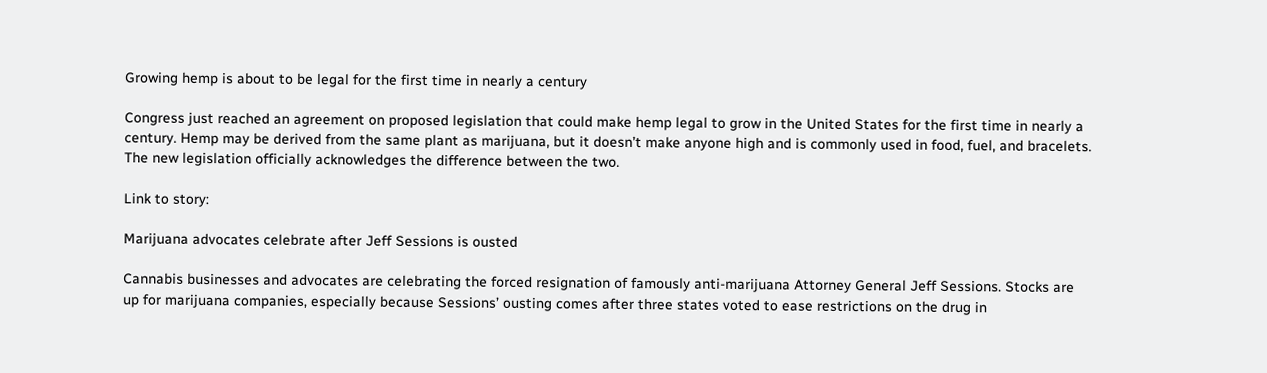Growing hemp is about to be legal for the first time in nearly a century

Congress just reached an agreement on proposed legislation that could make hemp legal to grow in the United States for the first time in nearly a century. Hemp may be derived from the same plant as marijuana, but it doesn’t make anyone high and is commonly used in food, fuel, and bracelets. The new legislation officially acknowledges the difference between the two.

Link to story:

Marijuana advocates celebrate after Jeff Sessions is ousted

Cannabis businesses and advocates are celebrating the forced resignation of famously anti-marijuana Attorney General Jeff Sessions. Stocks are up for marijuana companies, especially because Sessions’ ousting comes after three states voted to ease restrictions on the drug in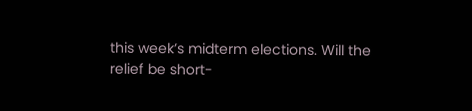this week’s midterm elections. Will the relief be short-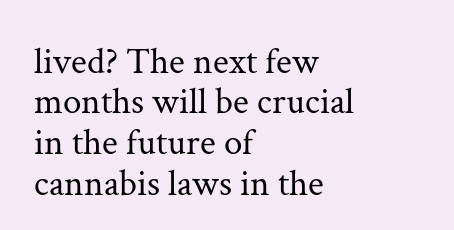lived? The next few months will be crucial in the future of cannabis laws in the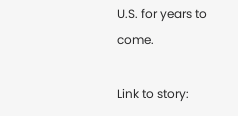U.S. for years to come.

Link to story: